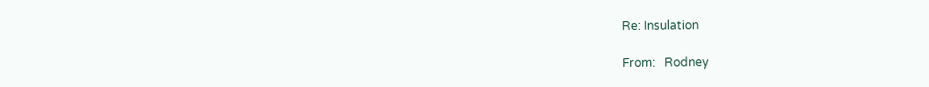Re: Insulation

From:   Rodney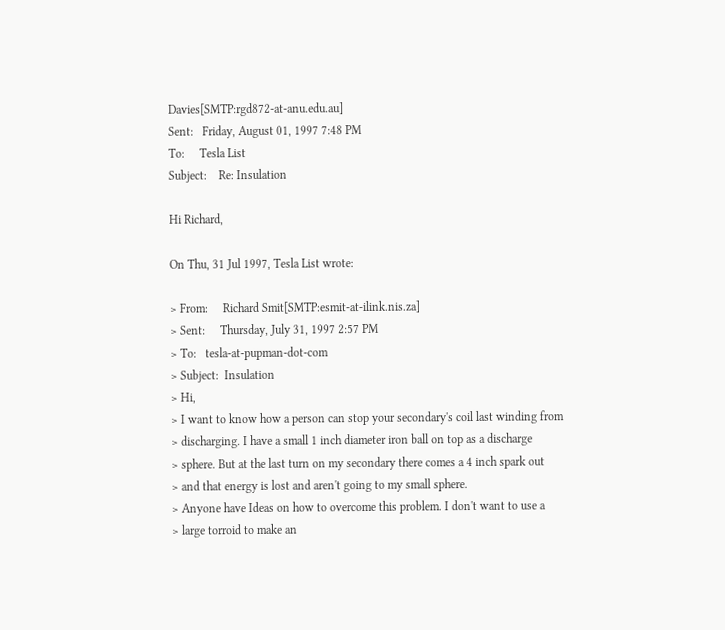Davies[SMTP:rgd872-at-anu.edu.au]
Sent:   Friday, August 01, 1997 7:48 PM
To:     Tesla List
Subject:    Re: Insulation

Hi Richard,

On Thu, 31 Jul 1997, Tesla List wrote:

> From:     Richard Smit[SMTP:esmit-at-ilink.nis.za]
> Sent:     Thursday, July 31, 1997 2:57 PM
> To:   tesla-at-pupman-dot-com
> Subject:  Insulation
> Hi,
> I want to know how a person can stop your secondary's coil last winding from
> discharging. I have a small 1 inch diameter iron ball on top as a discharge
> sphere. But at the last turn on my secondary there comes a 4 inch spark out
> and that energy is lost and aren't going to my small sphere.
> Anyone have Ideas on how to overcome this problem. I don't want to use a
> large torroid to make an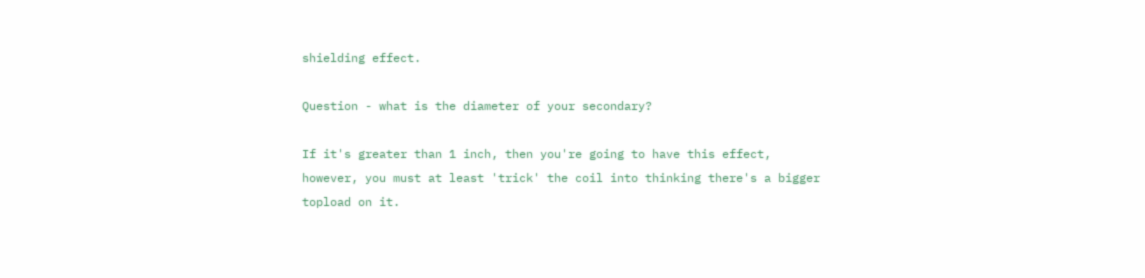shielding effect.

Question - what is the diameter of your secondary?

If it's greater than 1 inch, then you're going to have this effect,
however, you must at least 'trick' the coil into thinking there's a bigger
topload on it.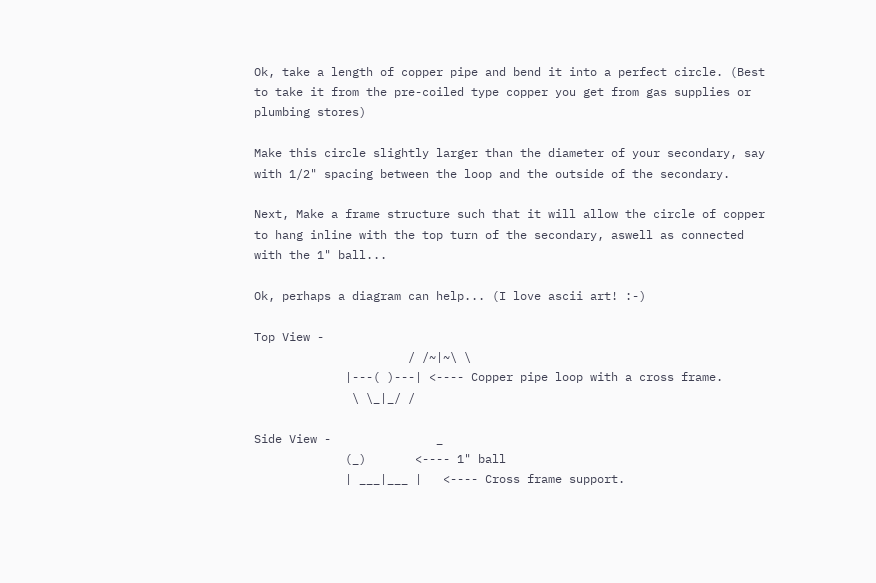Ok, take a length of copper pipe and bend it into a perfect circle. (Best
to take it from the pre-coiled type copper you get from gas supplies or
plumbing stores)

Make this circle slightly larger than the diameter of your secondary, say
with 1/2" spacing between the loop and the outside of the secondary.

Next, Make a frame structure such that it will allow the circle of copper
to hang inline with the top turn of the secondary, aswell as connected
with the 1" ball...

Ok, perhaps a diagram can help... (I love ascii art! :-)

Top View -
                      / /~|~\ \
             |---( )---| <---- Copper pipe loop with a cross frame.
              \ \_|_/ /

Side View -               _
             (_)       <---- 1" ball
             | ___|___ |   <---- Cross frame support.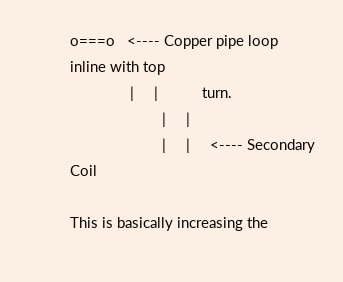o===o   <---- Copper pipe loop inline with top
               |     |           turn.
                       |     |
                       |     |     <---- Secondary Coil

This is basically increasing the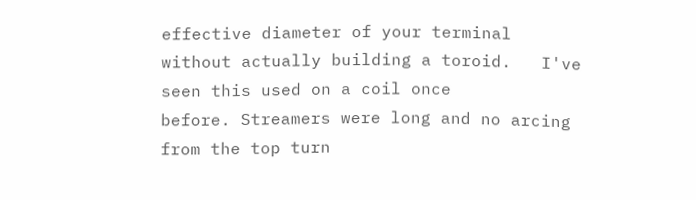effective diameter of your terminal
without actually building a toroid.   I've seen this used on a coil once
before. Streamers were long and no arcing from the top turn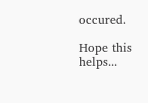occured.

Hope this helps...